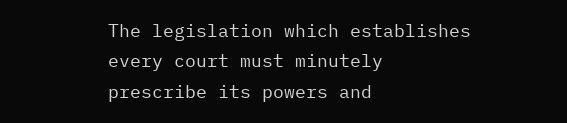The legislation which establishes every court must minutely prescribe its powers and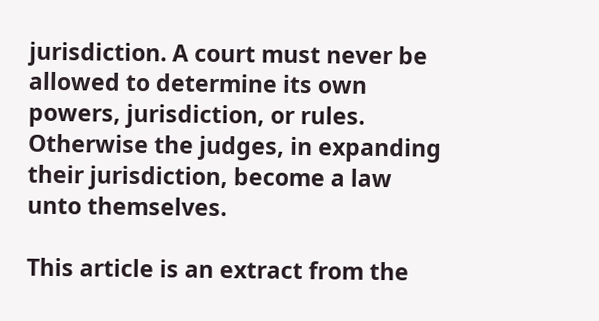jurisdiction. A court must never be allowed to determine its own powers, jurisdiction, or rules. Otherwise the judges, in expanding their jurisdiction, become a law unto themselves.

This article is an extract from the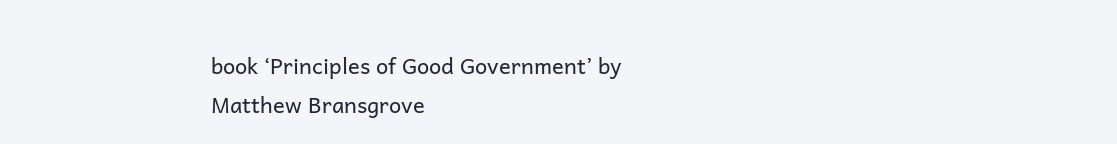book ‘Principles of Good Government’ by Matthew Bransgrove